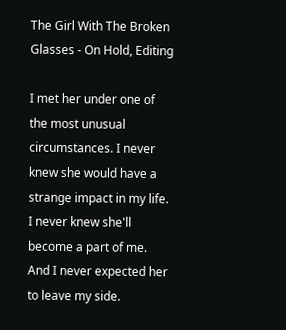The Girl With The Broken Glasses - On Hold, Editing

I met her under one of the most unusual circumstances. I never knew she would have a strange impact in my life. I never knew she'll become a part of me. And I never expected her to leave my side.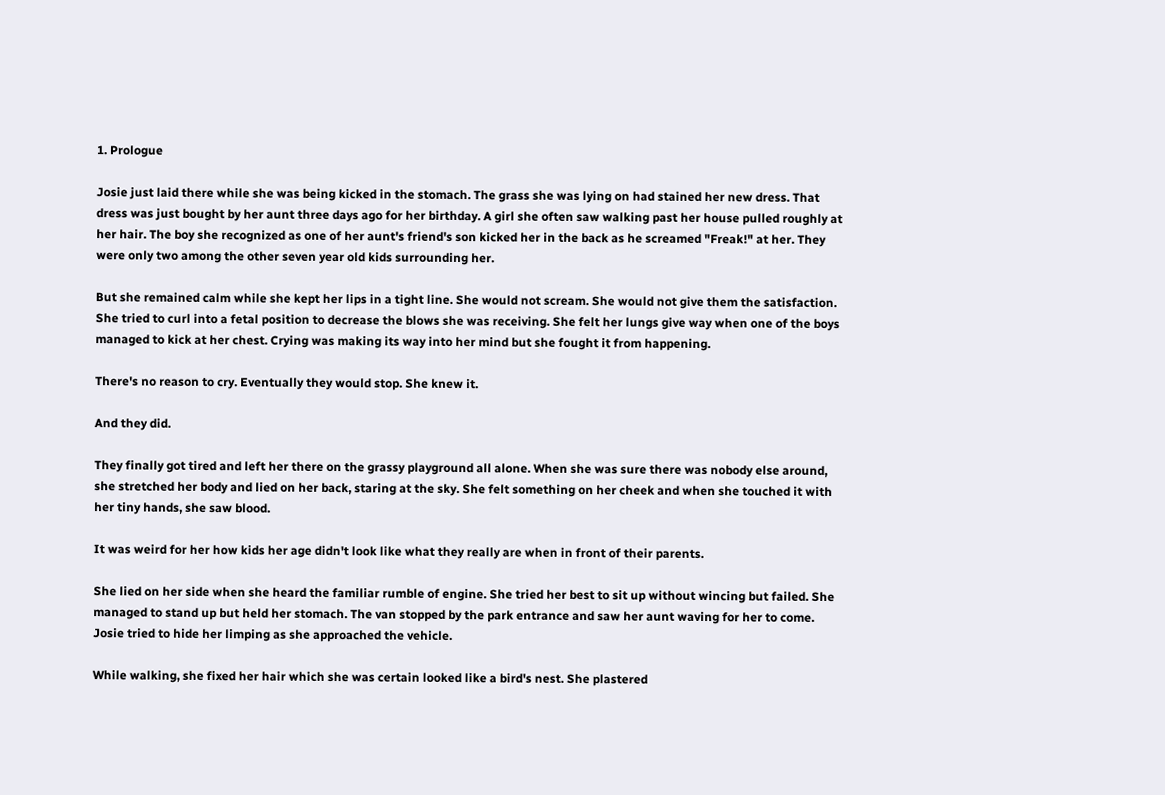1. Prologue

Josie just laid there while she was being kicked in the stomach. The grass she was lying on had stained her new dress. That dress was just bought by her aunt three days ago for her birthday. A girl she often saw walking past her house pulled roughly at her hair. The boy she recognized as one of her aunt's friend's son kicked her in the back as he screamed "Freak!" at her. They were only two among the other seven year old kids surrounding her.

But she remained calm while she kept her lips in a tight line. She would not scream. She would not give them the satisfaction. She tried to curl into a fetal position to decrease the blows she was receiving. She felt her lungs give way when one of the boys managed to kick at her chest. Crying was making its way into her mind but she fought it from happening.

There's no reason to cry. Eventually they would stop. She knew it.

And they did.

They finally got tired and left her there on the grassy playground all alone. When she was sure there was nobody else around, she stretched her body and lied on her back, staring at the sky. She felt something on her cheek and when she touched it with her tiny hands, she saw blood.

It was weird for her how kids her age didn't look like what they really are when in front of their parents.

She lied on her side when she heard the familiar rumble of engine. She tried her best to sit up without wincing but failed. She managed to stand up but held her stomach. The van stopped by the park entrance and saw her aunt waving for her to come. Josie tried to hide her limping as she approached the vehicle.

While walking, she fixed her hair which she was certain looked like a bird's nest. She plastered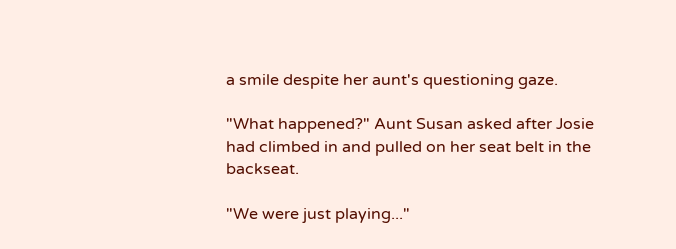a smile despite her aunt's questioning gaze.

"What happened?" Aunt Susan asked after Josie had climbed in and pulled on her seat belt in the backseat.

"We were just playing..."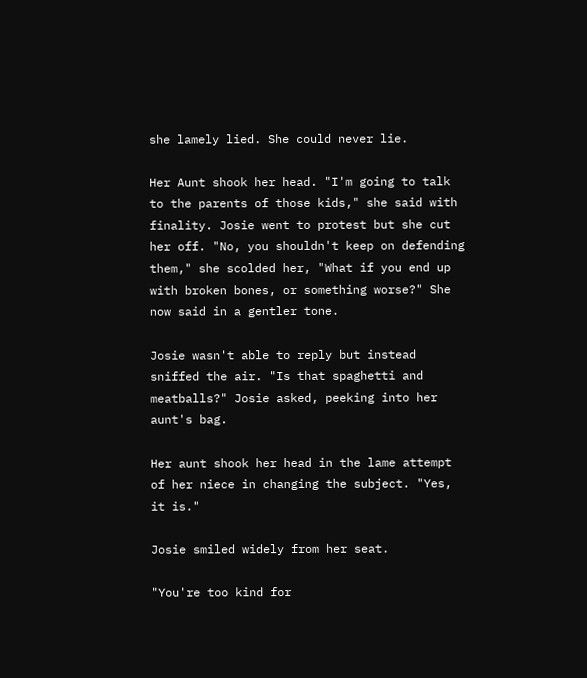she lamely lied. She could never lie.

Her Aunt shook her head. "I'm going to talk to the parents of those kids," she said with finality. Josie went to protest but she cut her off. "No, you shouldn't keep on defending them," she scolded her, "What if you end up with broken bones, or something worse?" She now said in a gentler tone.

Josie wasn't able to reply but instead sniffed the air. "Is that spaghetti and meatballs?" Josie asked, peeking into her aunt's bag.

Her aunt shook her head in the lame attempt of her niece in changing the subject. "Yes, it is."

Josie smiled widely from her seat.

"You're too kind for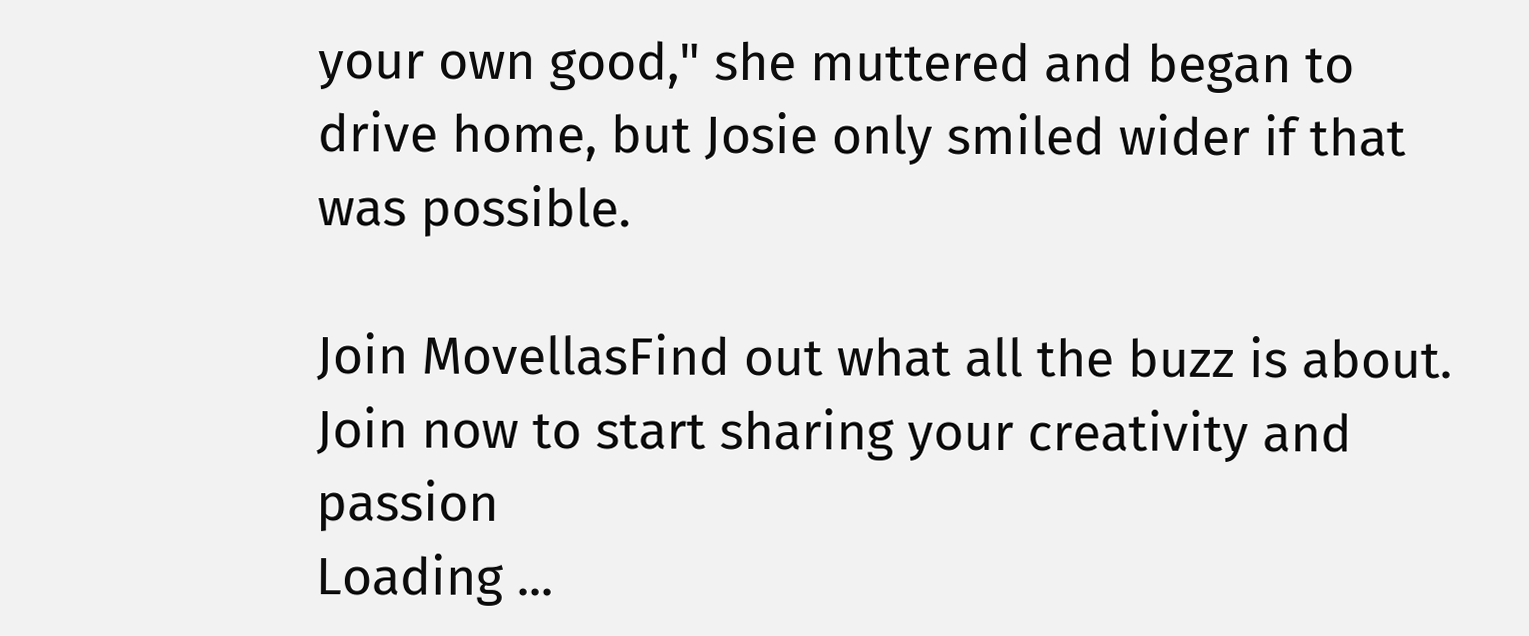your own good," she muttered and began to drive home, but Josie only smiled wider if that was possible.

Join MovellasFind out what all the buzz is about. Join now to start sharing your creativity and passion
Loading ...